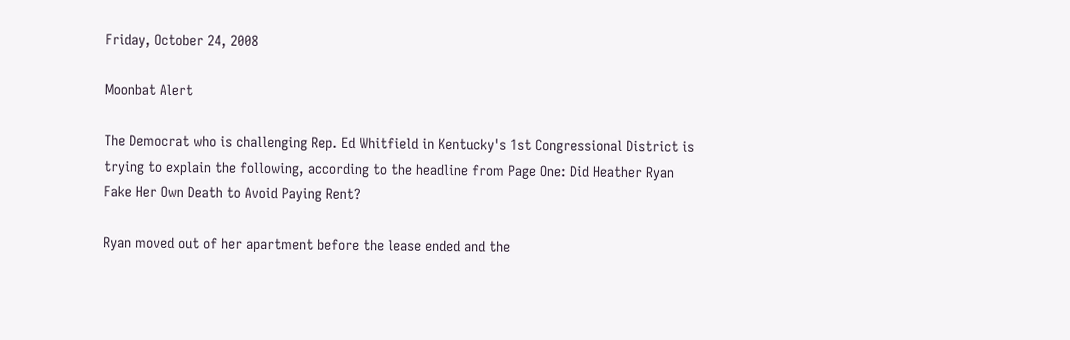Friday, October 24, 2008

Moonbat Alert

The Democrat who is challenging Rep. Ed Whitfield in Kentucky's 1st Congressional District is trying to explain the following, according to the headline from Page One: Did Heather Ryan Fake Her Own Death to Avoid Paying Rent?

Ryan moved out of her apartment before the lease ended and the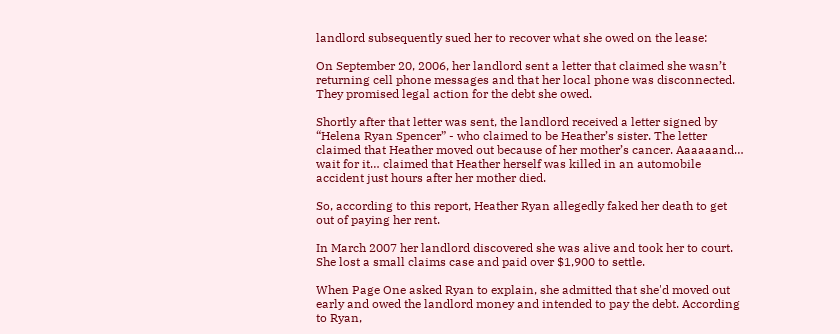landlord subsequently sued her to recover what she owed on the lease:

On September 20, 2006, her landlord sent a letter that claimed she wasn’t returning cell phone messages and that her local phone was disconnected. They promised legal action for the debt she owed.

Shortly after that letter was sent, the landlord received a letter signed by “Helena Ryan Spencer” - who claimed to be Heather’s sister. The letter claimed that Heather moved out because of her mother’s cancer. Aaaaaand… wait for it… claimed that Heather herself was killed in an automobile accident just hours after her mother died.

So, according to this report, Heather Ryan allegedly faked her death to get out of paying her rent.

In March 2007 her landlord discovered she was alive and took her to court. She lost a small claims case and paid over $1,900 to settle.

When Page One asked Ryan to explain, she admitted that she'd moved out early and owed the landlord money and intended to pay the debt. According to Ryan,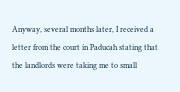Anyway, several months later, I received a letter from the court in Paducah stating that the landlords were taking me to small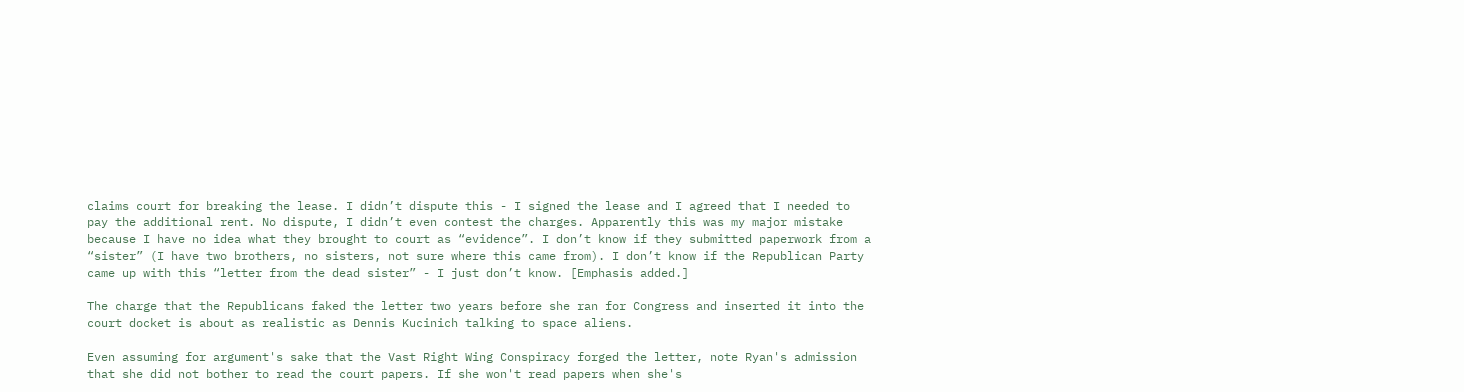claims court for breaking the lease. I didn’t dispute this - I signed the lease and I agreed that I needed to pay the additional rent. No dispute, I didn’t even contest the charges. Apparently this was my major mistake because I have no idea what they brought to court as “evidence”. I don’t know if they submitted paperwork from a “sister” (I have two brothers, no sisters, not sure where this came from). I don’t know if the Republican Party came up with this “letter from the dead sister” - I just don’t know. [Emphasis added.]

The charge that the Republicans faked the letter two years before she ran for Congress and inserted it into the court docket is about as realistic as Dennis Kucinich talking to space aliens.

Even assuming for argument's sake that the Vast Right Wing Conspiracy forged the letter, note Ryan's admission that she did not bother to read the court papers. If she won't read papers when she's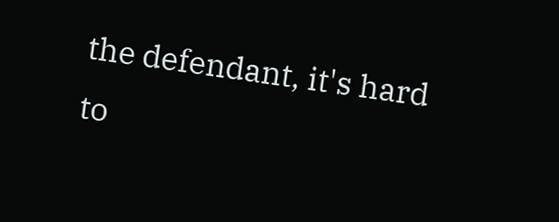the defendant, it's hard to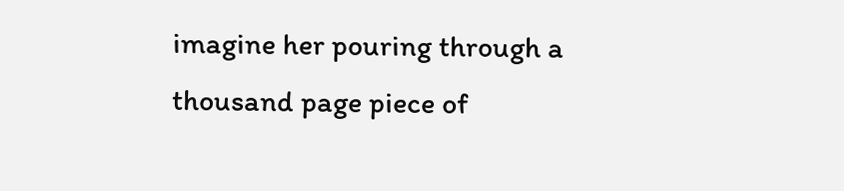imagine her pouring through a thousand page piece of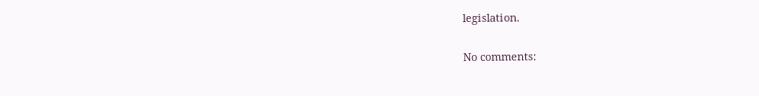legislation.

No comments: